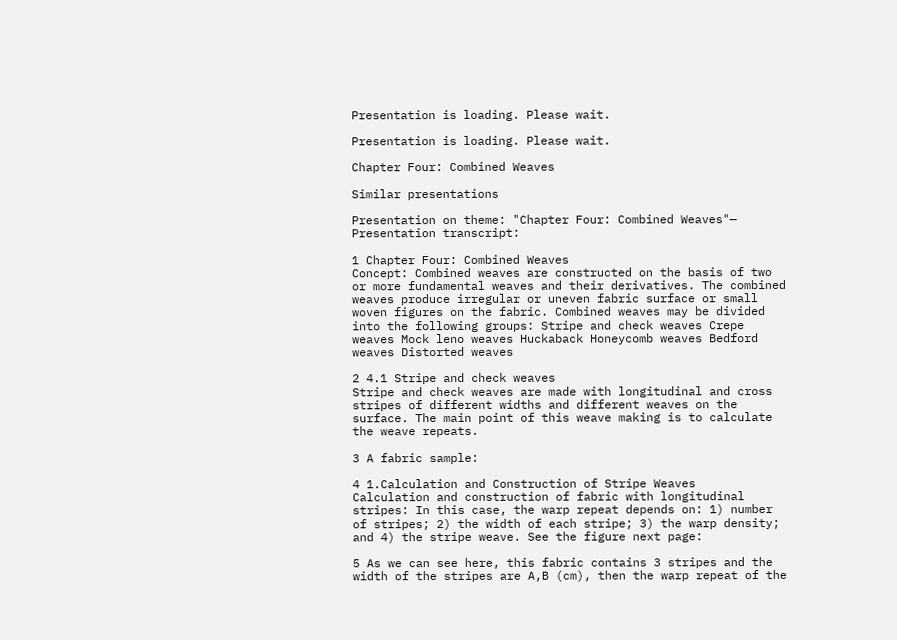Presentation is loading. Please wait.

Presentation is loading. Please wait.

Chapter Four: Combined Weaves

Similar presentations

Presentation on theme: "Chapter Four: Combined Weaves"— Presentation transcript:

1 Chapter Four: Combined Weaves
Concept: Combined weaves are constructed on the basis of two or more fundamental weaves and their derivatives. The combined weaves produce irregular or uneven fabric surface or small woven figures on the fabric. Combined weaves may be divided into the following groups: Stripe and check weaves Crepe weaves Mock leno weaves Huckaback Honeycomb weaves Bedford weaves Distorted weaves

2 4.1 Stripe and check weaves
Stripe and check weaves are made with longitudinal and cross stripes of different widths and different weaves on the surface. The main point of this weave making is to calculate the weave repeats.

3 A fabric sample:

4 1.Calculation and Construction of Stripe Weaves
Calculation and construction of fabric with longitudinal stripes: In this case, the warp repeat depends on: 1) number of stripes; 2) the width of each stripe; 3) the warp density; and 4) the stripe weave. See the figure next page:

5 As we can see here, this fabric contains 3 stripes and the width of the stripes are A,B (cm), then the warp repeat of the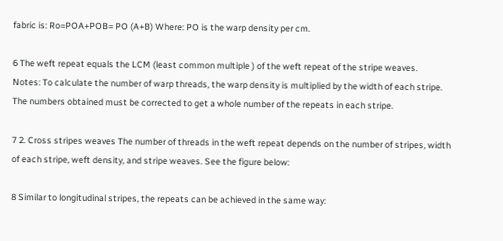fabric is: Ro=POA+POB= PO (A+B) Where: PO is the warp density per cm.

6 The weft repeat equals the LCM (least common multiple ) of the weft repeat of the stripe weaves.
Notes: To calculate the number of warp threads, the warp density is multiplied by the width of each stripe. The numbers obtained must be corrected to get a whole number of the repeats in each stripe.

7 2. Cross stripes weaves The number of threads in the weft repeat depends on the number of stripes, width of each stripe, weft density, and stripe weaves. See the figure below:

8 Similar to longitudinal stripes, the repeats can be achieved in the same way: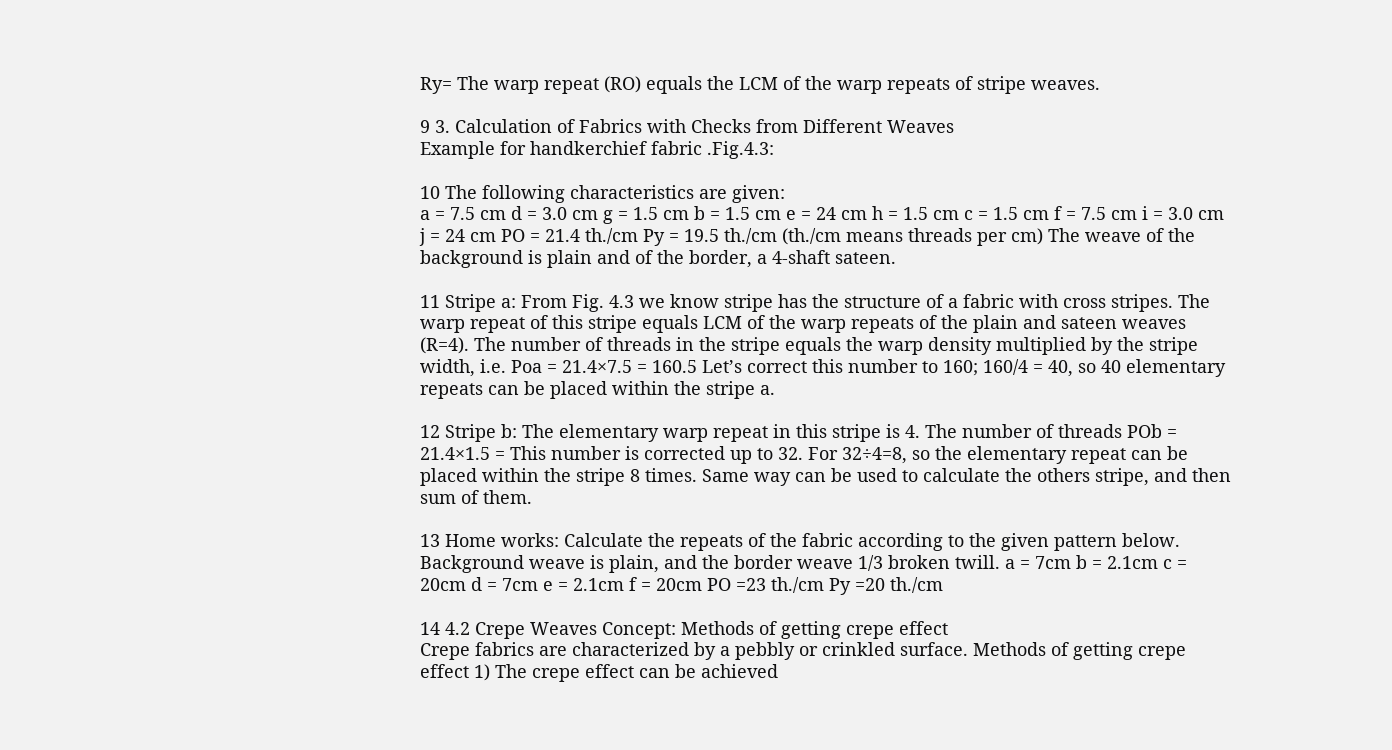Ry= The warp repeat (RO) equals the LCM of the warp repeats of stripe weaves.

9 3. Calculation of Fabrics with Checks from Different Weaves
Example for handkerchief fabric .Fig.4.3:

10 The following characteristics are given:
a = 7.5 cm d = 3.0 cm g = 1.5 cm b = 1.5 cm e = 24 cm h = 1.5 cm c = 1.5 cm f = 7.5 cm i = 3.0 cm j = 24 cm PO = 21.4 th./cm Py = 19.5 th./cm (th./cm means threads per cm) The weave of the background is plain and of the border, a 4-shaft sateen.

11 Stripe a: From Fig. 4.3 we know stripe has the structure of a fabric with cross stripes. The warp repeat of this stripe equals LCM of the warp repeats of the plain and sateen weaves (R=4). The number of threads in the stripe equals the warp density multiplied by the stripe width, i.e. Poa = 21.4×7.5 = 160.5 Let’s correct this number to 160; 160/4 = 40, so 40 elementary repeats can be placed within the stripe a.

12 Stripe b: The elementary warp repeat in this stripe is 4. The number of threads POb = 21.4×1.5 = This number is corrected up to 32. For 32÷4=8, so the elementary repeat can be placed within the stripe 8 times. Same way can be used to calculate the others stripe, and then sum of them.

13 Home works: Calculate the repeats of the fabric according to the given pattern below. Background weave is plain, and the border weave 1/3 broken twill. a = 7cm b = 2.1cm c = 20cm d = 7cm e = 2.1cm f = 20cm PO =23 th./cm Py =20 th./cm

14 4.2 Crepe Weaves Concept: Methods of getting crepe effect
Crepe fabrics are characterized by a pebbly or crinkled surface. Methods of getting crepe effect 1) The crepe effect can be achieved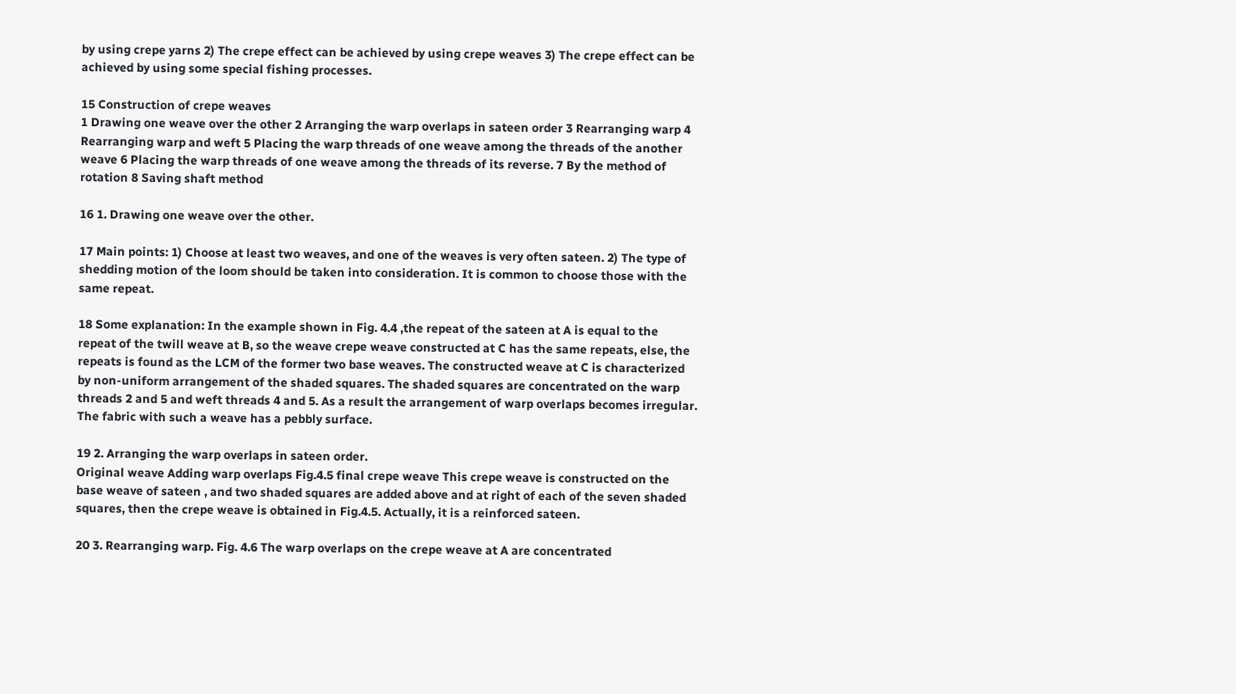by using crepe yarns 2) The crepe effect can be achieved by using crepe weaves 3) The crepe effect can be achieved by using some special fishing processes.

15 Construction of crepe weaves
1 Drawing one weave over the other 2 Arranging the warp overlaps in sateen order 3 Rearranging warp 4 Rearranging warp and weft 5 Placing the warp threads of one weave among the threads of the another weave 6 Placing the warp threads of one weave among the threads of its reverse. 7 By the method of rotation 8 Saving shaft method

16 1. Drawing one weave over the other.

17 Main points: 1) Choose at least two weaves, and one of the weaves is very often sateen. 2) The type of shedding motion of the loom should be taken into consideration. It is common to choose those with the same repeat.

18 Some explanation: In the example shown in Fig. 4.4 ,the repeat of the sateen at A is equal to the repeat of the twill weave at B, so the weave crepe weave constructed at C has the same repeats, else, the repeats is found as the LCM of the former two base weaves. The constructed weave at C is characterized by non-uniform arrangement of the shaded squares. The shaded squares are concentrated on the warp threads 2 and 5 and weft threads 4 and 5. As a result the arrangement of warp overlaps becomes irregular. The fabric with such a weave has a pebbly surface.

19 2. Arranging the warp overlaps in sateen order.
Original weave Adding warp overlaps Fig.4.5 final crepe weave This crepe weave is constructed on the base weave of sateen , and two shaded squares are added above and at right of each of the seven shaded squares, then the crepe weave is obtained in Fig.4.5. Actually, it is a reinforced sateen.

20 3. Rearranging warp. Fig. 4.6 The warp overlaps on the crepe weave at A are concentrated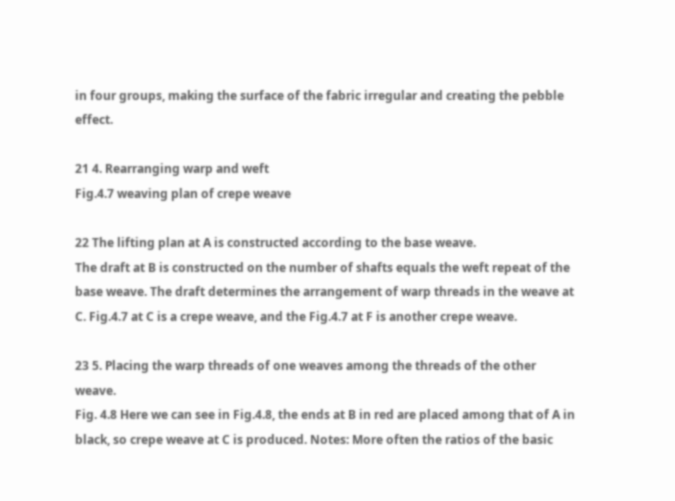in four groups, making the surface of the fabric irregular and creating the pebble effect.

21 4. Rearranging warp and weft
Fig.4.7 weaving plan of crepe weave

22 The lifting plan at A is constructed according to the base weave.
The draft at B is constructed on the number of shafts equals the weft repeat of the base weave. The draft determines the arrangement of warp threads in the weave at C. Fig.4.7 at C is a crepe weave, and the Fig.4.7 at F is another crepe weave.

23 5. Placing the warp threads of one weaves among the threads of the other weave.
Fig. 4.8 Here we can see in Fig.4.8, the ends at B in red are placed among that of A in black, so crepe weave at C is produced. Notes: More often the ratios of the basic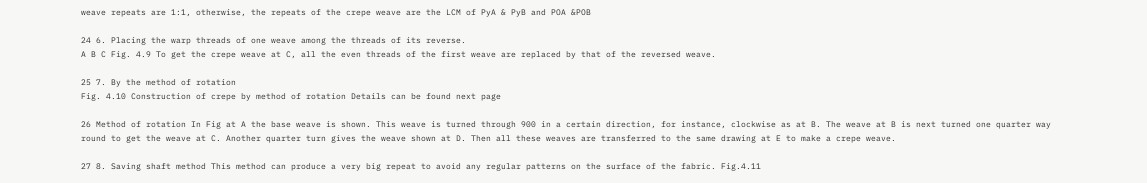weave repeats are 1:1, otherwise, the repeats of the crepe weave are the LCM of PyA & PyB and POA &POB

24 6. Placing the warp threads of one weave among the threads of its reverse.
A B C Fig. 4.9 To get the crepe weave at C, all the even threads of the first weave are replaced by that of the reversed weave.

25 7. By the method of rotation
Fig. 4.10 Construction of crepe by method of rotation Details can be found next page

26 Method of rotation In Fig at A the base weave is shown. This weave is turned through 900 in a certain direction, for instance, clockwise as at B. The weave at B is next turned one quarter way round to get the weave at C. Another quarter turn gives the weave shown at D. Then all these weaves are transferred to the same drawing at E to make a crepe weave.

27 8. Saving shaft method This method can produce a very big repeat to avoid any regular patterns on the surface of the fabric. Fig.4.11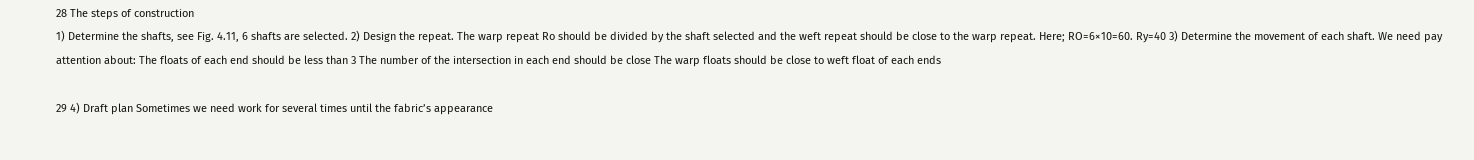28 The steps of construction
1) Determine the shafts, see Fig. 4.11, 6 shafts are selected. 2) Design the repeat. The warp repeat Ro should be divided by the shaft selected and the weft repeat should be close to the warp repeat. Here; RO=6×10=60. Ry=40 3) Determine the movement of each shaft. We need pay attention about: The floats of each end should be less than 3 The number of the intersection in each end should be close The warp floats should be close to weft float of each ends

29 4) Draft plan Sometimes we need work for several times until the fabric’s appearance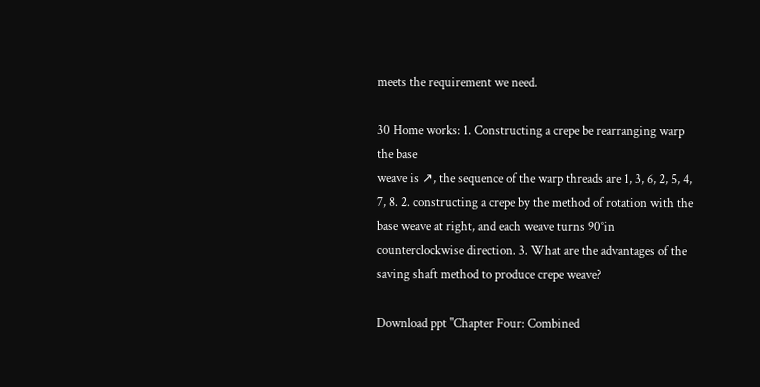meets the requirement we need.

30 Home works: 1. Constructing a crepe be rearranging warp the base
weave is ↗, the sequence of the warp threads are 1, 3, 6, 2, 5, 4, 7, 8. 2. constructing a crepe by the method of rotation with the base weave at right, and each weave turns 90°in counterclockwise direction. 3. What are the advantages of the saving shaft method to produce crepe weave?

Download ppt "Chapter Four: Combined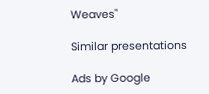Weaves"

Similar presentations

Ads by Google